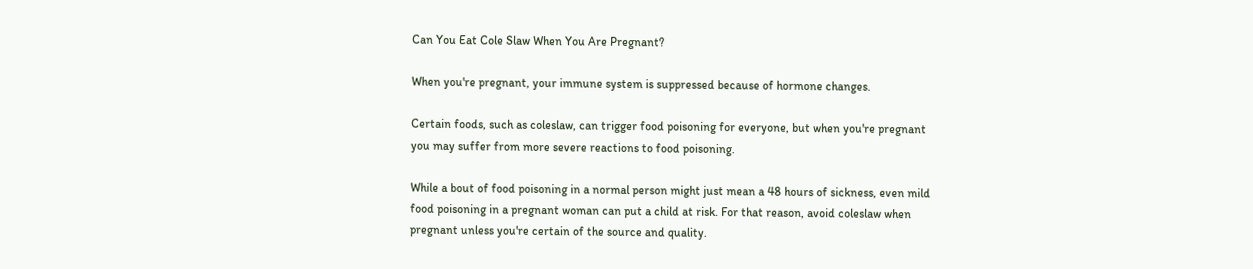Can You Eat Cole Slaw When You Are Pregnant?

When you're pregnant, your immune system is suppressed because of hormone changes.

Certain foods, such as coleslaw, can trigger food poisoning for everyone, but when you're pregnant you may suffer from more severe reactions to food poisoning.

While a bout of food poisoning in a normal person might just mean a 48 hours of sickness, even mild food poisoning in a pregnant woman can put a child at risk. For that reason, avoid coleslaw when pregnant unless you're certain of the source and quality.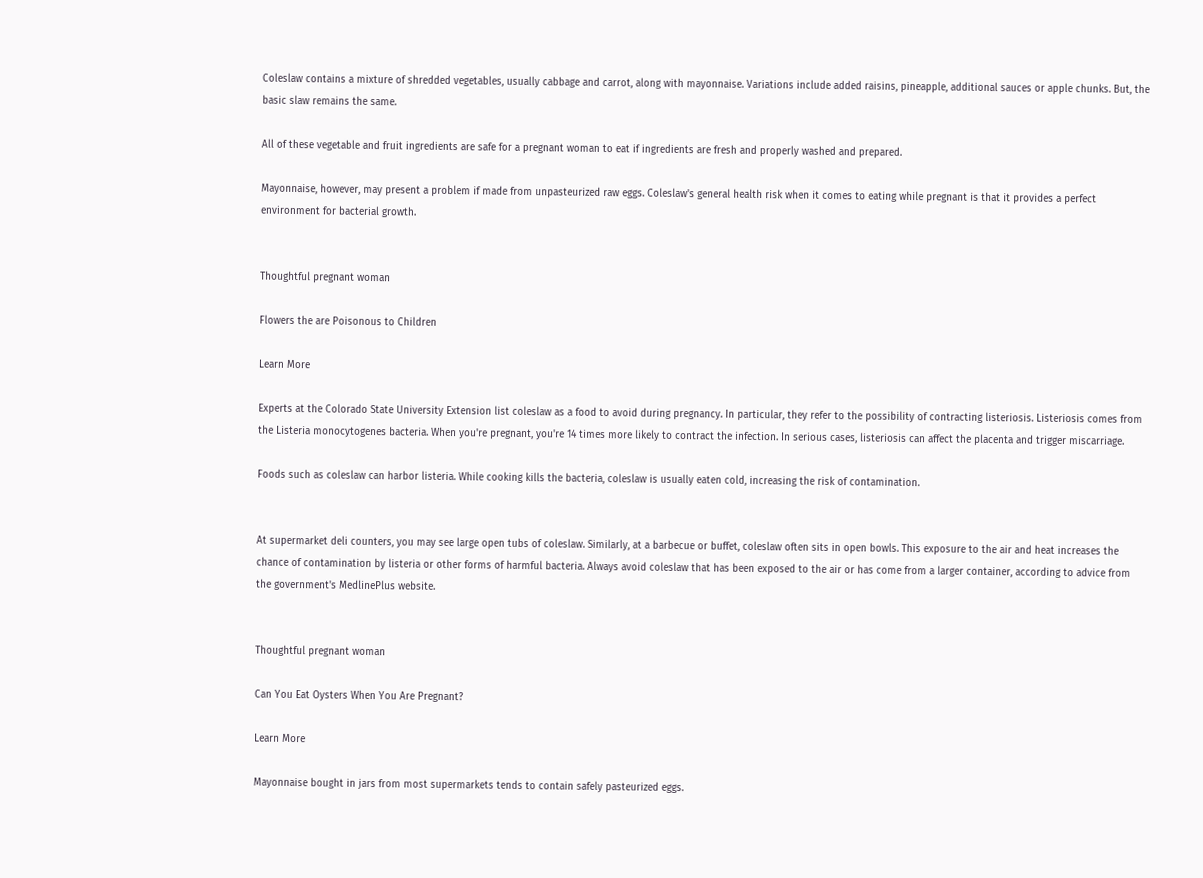Coleslaw contains a mixture of shredded vegetables, usually cabbage and carrot, along with mayonnaise. Variations include added raisins, pineapple, additional sauces or apple chunks. But, the basic slaw remains the same.

All of these vegetable and fruit ingredients are safe for a pregnant woman to eat if ingredients are fresh and properly washed and prepared.

Mayonnaise, however, may present a problem if made from unpasteurized raw eggs. Coleslaw's general health risk when it comes to eating while pregnant is that it provides a perfect environment for bacterial growth.


Thoughtful pregnant woman

Flowers the are Poisonous to Children

Learn More

Experts at the Colorado State University Extension list coleslaw as a food to avoid during pregnancy. In particular, they refer to the possibility of contracting listeriosis. Listeriosis comes from the Listeria monocytogenes bacteria. When you're pregnant, you're 14 times more likely to contract the infection. In serious cases, listeriosis can affect the placenta and trigger miscarriage.

Foods such as coleslaw can harbor listeria. While cooking kills the bacteria, coleslaw is usually eaten cold, increasing the risk of contamination.


At supermarket deli counters, you may see large open tubs of coleslaw. Similarly, at a barbecue or buffet, coleslaw often sits in open bowls. This exposure to the air and heat increases the chance of contamination by listeria or other forms of harmful bacteria. Always avoid coleslaw that has been exposed to the air or has come from a larger container, according to advice from the government's MedlinePlus website.


Thoughtful pregnant woman

Can You Eat Oysters When You Are Pregnant?

Learn More

Mayonnaise bought in jars from most supermarkets tends to contain safely pasteurized eggs.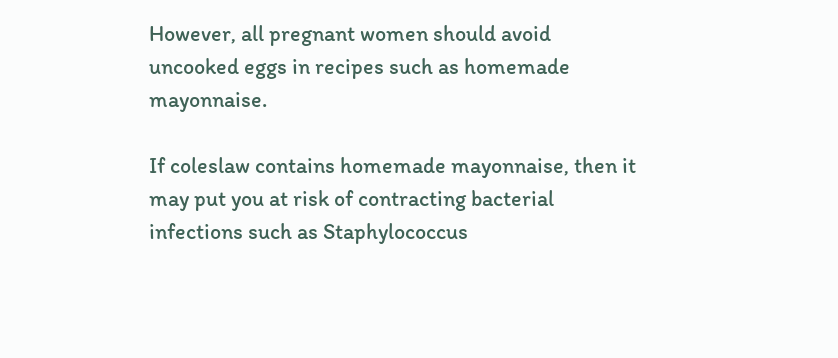However, all pregnant women should avoid uncooked eggs in recipes such as homemade mayonnaise.

If coleslaw contains homemade mayonnaise, then it may put you at risk of contracting bacterial infections such as Staphylococcus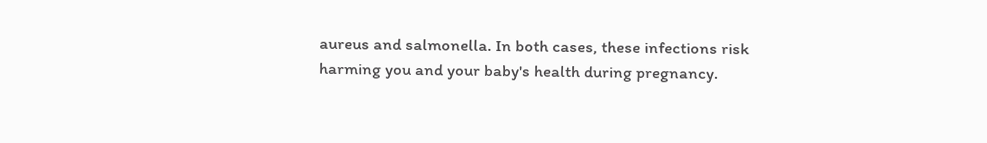aureus and salmonella. In both cases, these infections risk harming you and your baby's health during pregnancy.